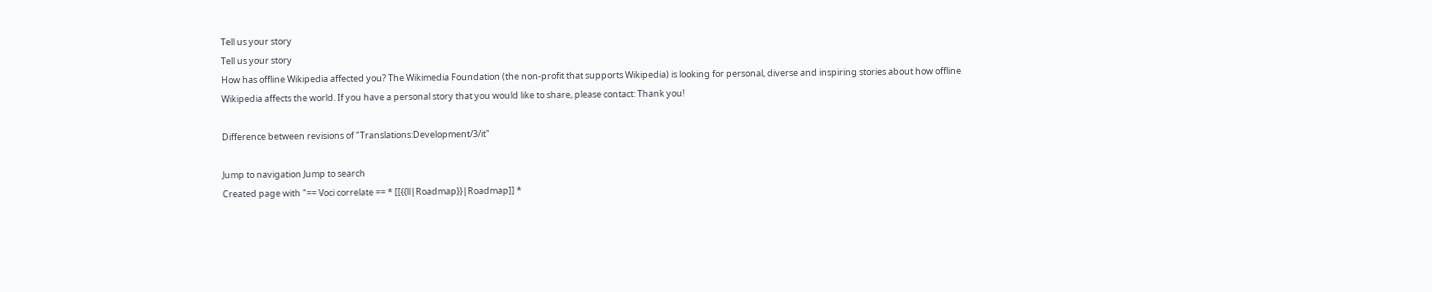Tell us your story
Tell us your story
How has offline Wikipedia affected you? The Wikimedia Foundation (the non-profit that supports Wikipedia) is looking for personal, diverse and inspiring stories about how offline Wikipedia affects the world. If you have a personal story that you would like to share, please contact: Thank you!

Difference between revisions of "Translations:Development/3/it"

Jump to navigation Jump to search
Created page with "== Voci correlate == * [[{{ll|Roadmap}}|Roadmap]] *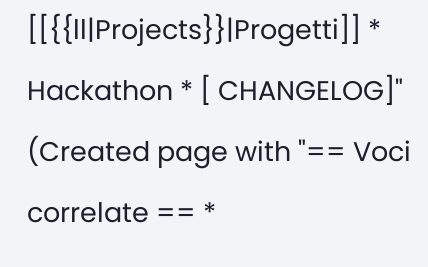[[{{ll|Projects}}|Progetti]] * Hackathon * [ CHANGELOG]"
(Created page with "== Voci correlate == *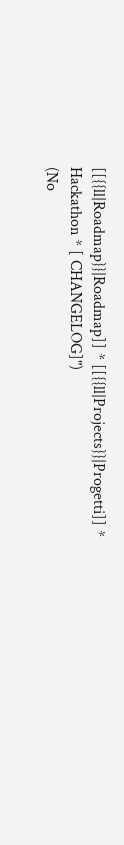[[{{ll|Roadmap}}|Roadmap]] * [[{{ll|Projects}}|Progetti]] * Hackathon * [ CHANGELOG]")
(No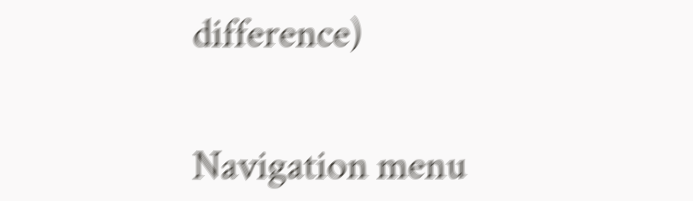difference)


Navigation menu